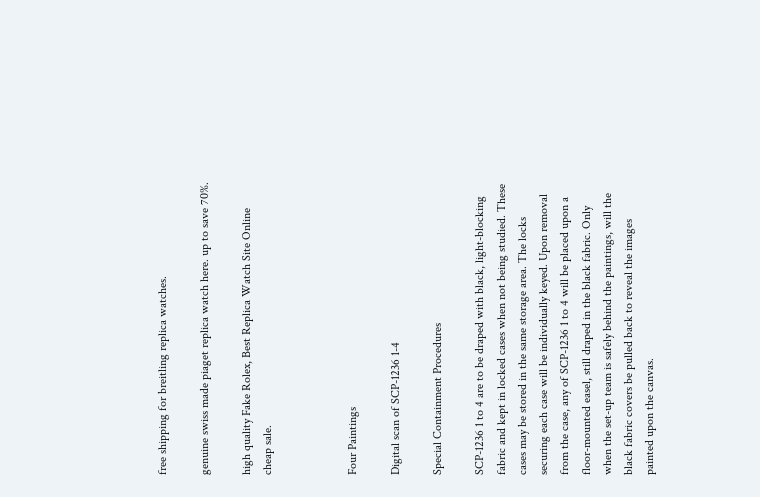free shipping for breitling replica watches.

genuine swiss made piaget replica watch here. up to save 70%.

high quality Fake Rolex, Best Replica Watch Site Online cheap sale.



Four Paintings

Digital scan of SCP-1236 1-4

Special Containment Procedures

SCP-1236 1 to 4 are to be draped with black, light-blocking fabric and kept in locked cases when not being studied. These cases may be stored in the same storage area. The locks securing each case will be individually keyed. Upon removal from the case, any of SCP-1236 1 to 4 will be placed upon a floor-mounted easel, still draped in the black fabric. Only when the set-up team is safely behind the paintings, will the black fabric covers be pulled back to reveal the images painted upon the canvas.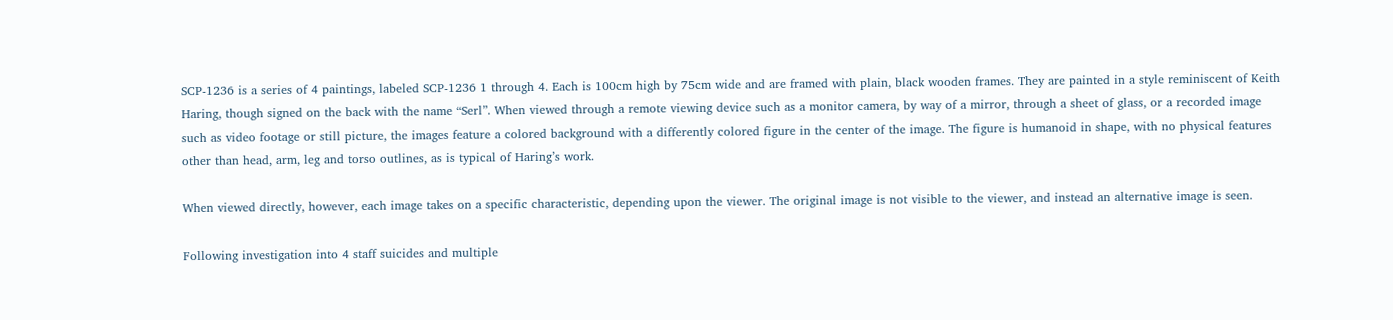SCP-1236 is a series of 4 paintings, labeled SCP-1236 1 through 4. Each is 100cm high by 75cm wide and are framed with plain, black wooden frames. They are painted in a style reminiscent of Keith Haring, though signed on the back with the name “Serl”. When viewed through a remote viewing device such as a monitor camera, by way of a mirror, through a sheet of glass, or a recorded image such as video footage or still picture, the images feature a colored background with a differently colored figure in the center of the image. The figure is humanoid in shape, with no physical features other than head, arm, leg and torso outlines, as is typical of Haring’s work.

When viewed directly, however, each image takes on a specific characteristic, depending upon the viewer. The original image is not visible to the viewer, and instead an alternative image is seen.

Following investigation into 4 staff suicides and multiple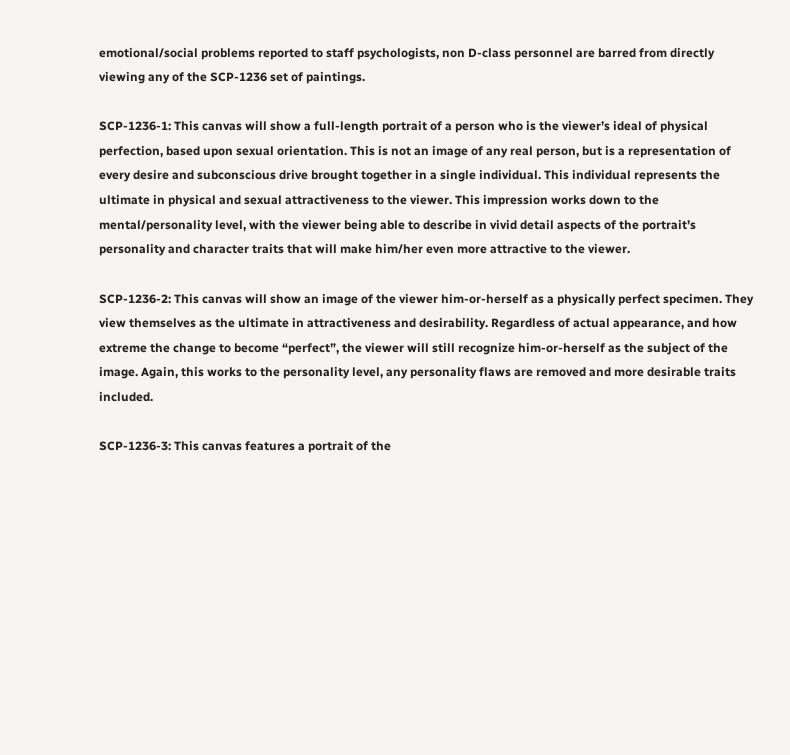emotional/social problems reported to staff psychologists, non D-class personnel are barred from directly viewing any of the SCP-1236 set of paintings.

SCP-1236-1: This canvas will show a full-length portrait of a person who is the viewer’s ideal of physical perfection, based upon sexual orientation. This is not an image of any real person, but is a representation of every desire and subconscious drive brought together in a single individual. This individual represents the ultimate in physical and sexual attractiveness to the viewer. This impression works down to the mental/personality level, with the viewer being able to describe in vivid detail aspects of the portrait’s personality and character traits that will make him/her even more attractive to the viewer.

SCP-1236-2: This canvas will show an image of the viewer him-or-herself as a physically perfect specimen. They view themselves as the ultimate in attractiveness and desirability. Regardless of actual appearance, and how extreme the change to become “perfect”, the viewer will still recognize him-or-herself as the subject of the image. Again, this works to the personality level, any personality flaws are removed and more desirable traits included.

SCP-1236-3: This canvas features a portrait of the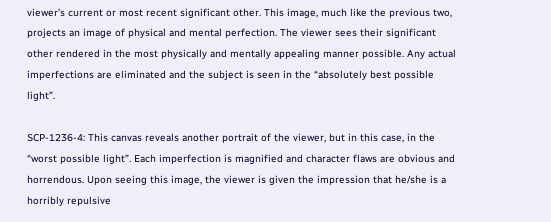viewer’s current or most recent significant other. This image, much like the previous two, projects an image of physical and mental perfection. The viewer sees their significant other rendered in the most physically and mentally appealing manner possible. Any actual imperfections are eliminated and the subject is seen in the “absolutely best possible light”.

SCP-1236-4: This canvas reveals another portrait of the viewer, but in this case, in the “worst possible light”. Each imperfection is magnified and character flaws are obvious and horrendous. Upon seeing this image, the viewer is given the impression that he/she is a horribly repulsive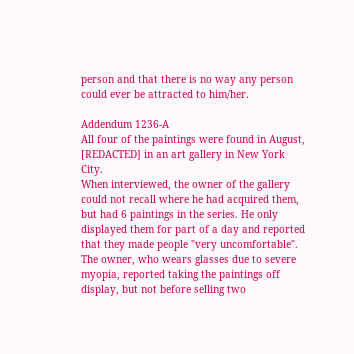person and that there is no way any person could ever be attracted to him/her.

Addendum 1236-A
All four of the paintings were found in August, [REDACTED] in an art gallery in New York City.
When interviewed, the owner of the gallery could not recall where he had acquired them, but had 6 paintings in the series. He only displayed them for part of a day and reported that they made people "very uncomfortable". The owner, who wears glasses due to severe myopia, reported taking the paintings off display, but not before selling two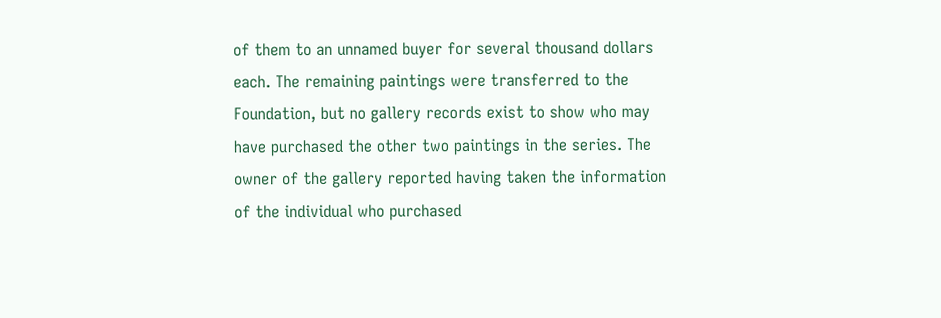of them to an unnamed buyer for several thousand dollars each. The remaining paintings were transferred to the Foundation, but no gallery records exist to show who may have purchased the other two paintings in the series. The owner of the gallery reported having taken the information of the individual who purchased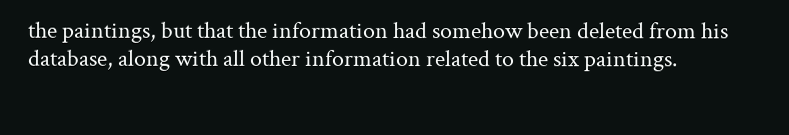the paintings, but that the information had somehow been deleted from his database, along with all other information related to the six paintings.